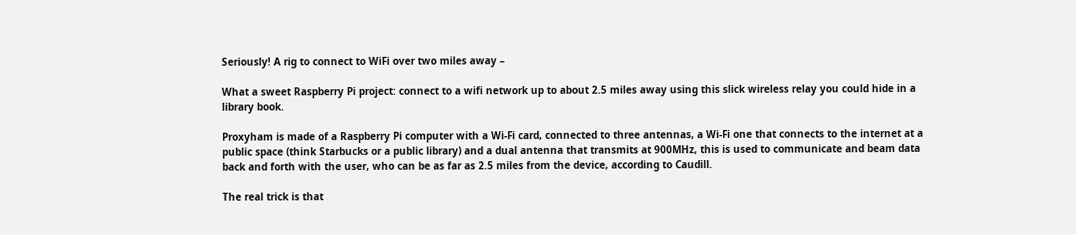Seriously! A rig to connect to WiFi over two miles away –

What a sweet Raspberry Pi project: connect to a wifi network up to about 2.5 miles away using this slick wireless relay you could hide in a library book.

Proxyham is made of a Raspberry Pi computer with a Wi-Fi card, connected to three antennas, a Wi-Fi one that connects to the internet at a public space (think Starbucks or a public library) and a dual antenna that transmits at 900MHz, this is used to communicate and beam data back and forth with the user, who can be as far as 2.5 miles from the device, according to Caudill.

The real trick is that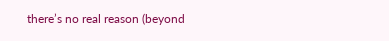there’s no real reason (beyond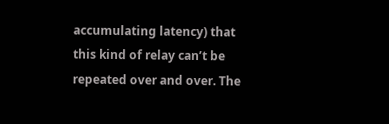accumulating latency) that this kind of relay can’t be repeated over and over. The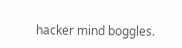hacker mind boggles.